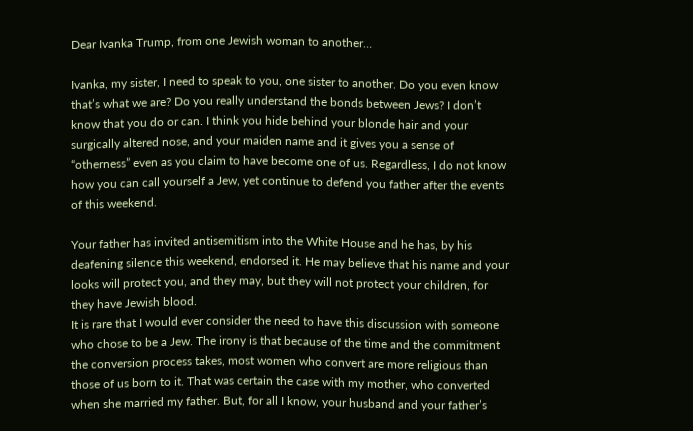Dear Ivanka Trump, from one Jewish woman to another…

Ivanka, my sister, I need to speak to you, one sister to another. Do you even know that’s what we are? Do you really understand the bonds between Jews? I don’t know that you do or can. I think you hide behind your blonde hair and your surgically altered nose, and your maiden name and it gives you a sense of “otherness” even as you claim to have become one of us. Regardless, I do not know how you can call yourself a Jew, yet continue to defend you father after the events of this weekend.

Your father has invited antisemitism into the White House and he has, by his deafening silence this weekend, endorsed it. He may believe that his name and your looks will protect you, and they may, but they will not protect your children, for they have Jewish blood.
It is rare that I would ever consider the need to have this discussion with someone who chose to be a Jew. The irony is that because of the time and the commitment the conversion process takes, most women who convert are more religious than those of us born to it. That was certain the case with my mother, who converted when she married my father. But, for all I know, your husband and your father’s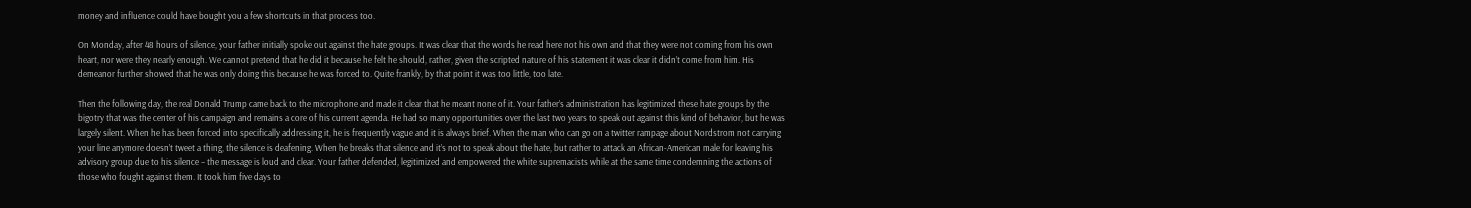money and influence could have bought you a few shortcuts in that process too.

On Monday, after 48 hours of silence, your father initially spoke out against the hate groups. It was clear that the words he read here not his own and that they were not coming from his own heart, nor were they nearly enough. We cannot pretend that he did it because he felt he should, rather, given the scripted nature of his statement it was clear it didn’t come from him. His demeanor further showed that he was only doing this because he was forced to. Quite frankly, by that point it was too little, too late.

Then the following day, the real Donald Trump came back to the microphone and made it clear that he meant none of it. Your father’s administration has legitimized these hate groups by the bigotry that was the center of his campaign and remains a core of his current agenda. He had so many opportunities over the last two years to speak out against this kind of behavior, but he was largely silent. When he has been forced into specifically addressing it, he is frequently vague and it is always brief. When the man who can go on a twitter rampage about Nordstrom not carrying your line anymore doesn’t tweet a thing, the silence is deafening. When he breaks that silence and it’s not to speak about the hate, but rather to attack an African-American male for leaving his advisory group due to his silence – the message is loud and clear. Your father defended, legitimized and empowered the white supremacists while at the same time condemning the actions of those who fought against them. It took him five days to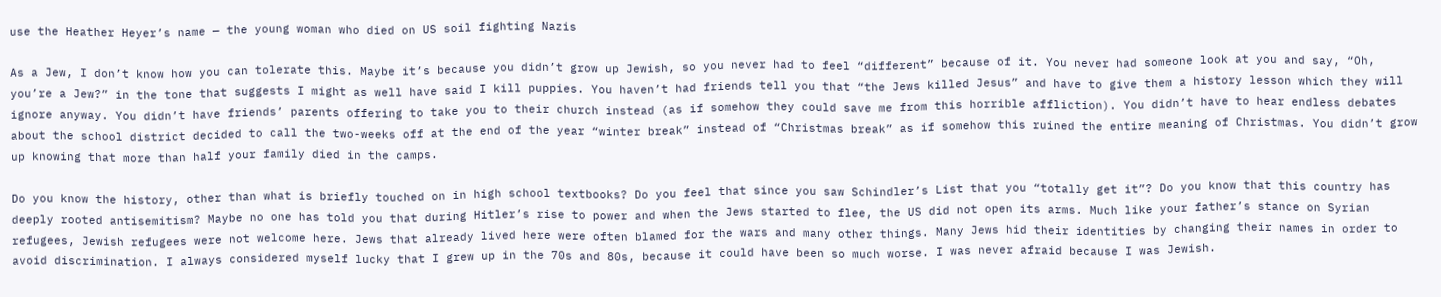use the Heather Heyer’s name — the young woman who died on US soil fighting Nazis

As a Jew, I don’t know how you can tolerate this. Maybe it’s because you didn’t grow up Jewish, so you never had to feel “different” because of it. You never had someone look at you and say, “Oh, you’re a Jew?” in the tone that suggests I might as well have said I kill puppies. You haven’t had friends tell you that “the Jews killed Jesus” and have to give them a history lesson which they will ignore anyway. You didn’t have friends’ parents offering to take you to their church instead (as if somehow they could save me from this horrible affliction). You didn’t have to hear endless debates about the school district decided to call the two-weeks off at the end of the year “winter break” instead of “Christmas break” as if somehow this ruined the entire meaning of Christmas. You didn’t grow up knowing that more than half your family died in the camps.

Do you know the history, other than what is briefly touched on in high school textbooks? Do you feel that since you saw Schindler’s List that you “totally get it”? Do you know that this country has deeply rooted antisemitism? Maybe no one has told you that during Hitler’s rise to power and when the Jews started to flee, the US did not open its arms. Much like your father’s stance on Syrian refugees, Jewish refugees were not welcome here. Jews that already lived here were often blamed for the wars and many other things. Many Jews hid their identities by changing their names in order to avoid discrimination. I always considered myself lucky that I grew up in the 70s and 80s, because it could have been so much worse. I was never afraid because I was Jewish.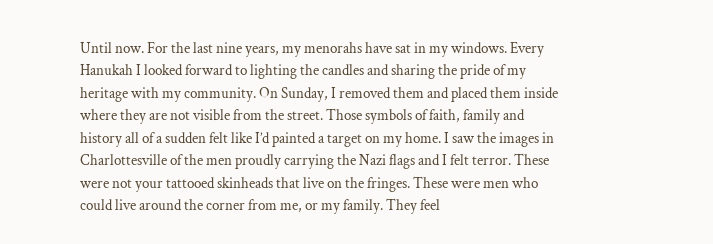Until now. For the last nine years, my menorahs have sat in my windows. Every Hanukah I looked forward to lighting the candles and sharing the pride of my heritage with my community. On Sunday, I removed them and placed them inside where they are not visible from the street. Those symbols of faith, family and history all of a sudden felt like I’d painted a target on my home. I saw the images in Charlottesville of the men proudly carrying the Nazi flags and I felt terror. These were not your tattooed skinheads that live on the fringes. These were men who could live around the corner from me, or my family. They feel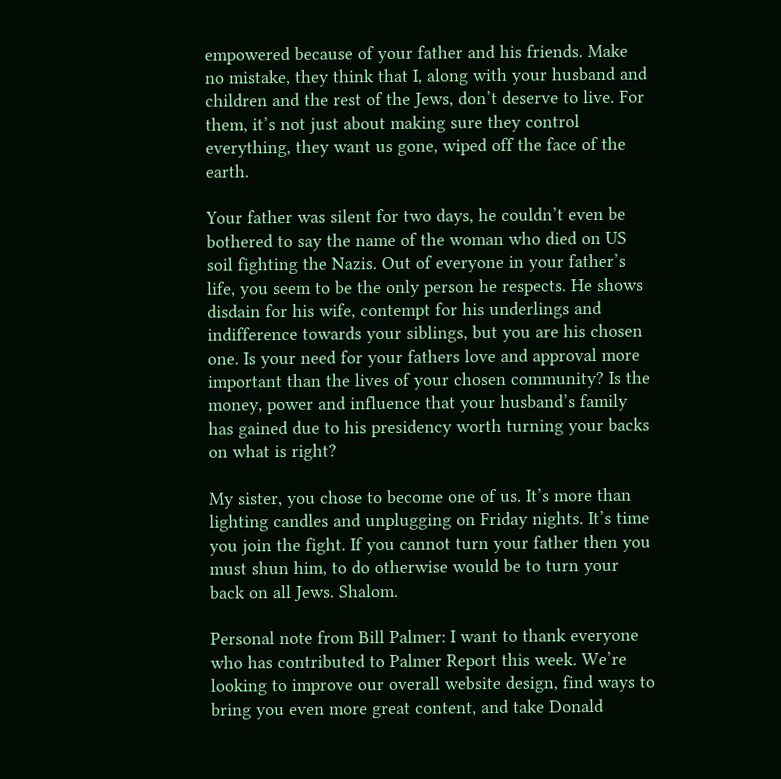empowered because of your father and his friends. Make no mistake, they think that I, along with your husband and children and the rest of the Jews, don’t deserve to live. For them, it’s not just about making sure they control everything, they want us gone, wiped off the face of the earth.

Your father was silent for two days, he couldn’t even be bothered to say the name of the woman who died on US soil fighting the Nazis. Out of everyone in your father’s life, you seem to be the only person he respects. He shows disdain for his wife, contempt for his underlings and indifference towards your siblings, but you are his chosen one. Is your need for your fathers love and approval more important than the lives of your chosen community? Is the money, power and influence that your husband’s family has gained due to his presidency worth turning your backs on what is right?

My sister, you chose to become one of us. It’s more than lighting candles and unplugging on Friday nights. It’s time you join the fight. If you cannot turn your father then you must shun him, to do otherwise would be to turn your back on all Jews. Shalom.

Personal note from Bill Palmer: I want to thank everyone who has contributed to Palmer Report this week. We’re looking to improve our overall website design, find ways to bring you even more great content, and take Donald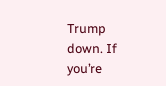Trump down. If you’re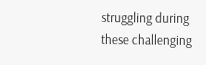struggling during these challenging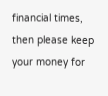financial times, then please keep your money for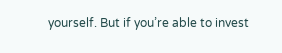yourself. But if you’re able to invest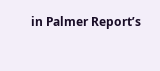in Palmer Report’s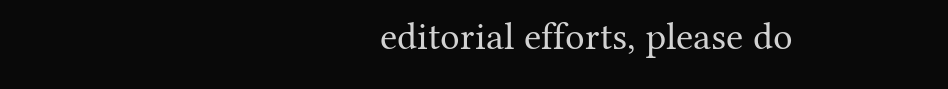editorial efforts, please do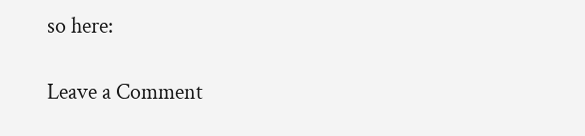so here:

Leave a Comment